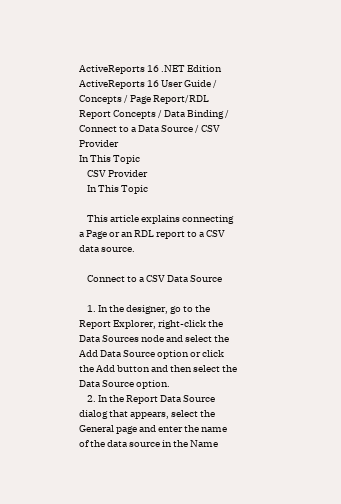ActiveReports 16 .NET Edition
ActiveReports 16 User Guide / Concepts / Page Report/RDL Report Concepts / Data Binding / Connect to a Data Source / CSV Provider
In This Topic
    CSV Provider
    In This Topic

    This article explains connecting a Page or an RDL report to a CSV data source.

    Connect to a CSV Data Source

    1. In the designer, go to the Report Explorer, right-click the Data Sources node and select the Add Data Source option or click the Add button and then select the Data Source option.
    2. In the Report Data Source dialog that appears, select the General page and enter the name of the data source in the Name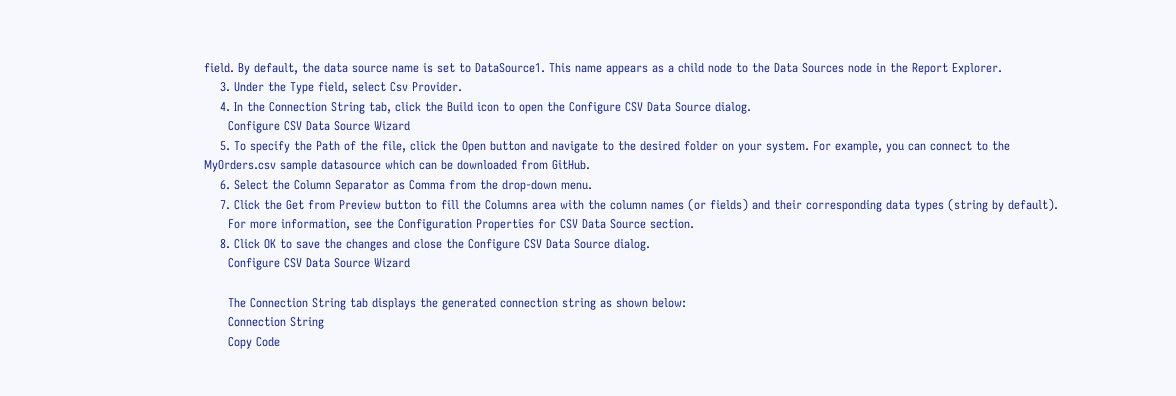field. By default, the data source name is set to DataSource1. This name appears as a child node to the Data Sources node in the Report Explorer.
    3. Under the Type field, select Csv Provider.
    4. In the Connection String tab, click the Build icon to open the Configure CSV Data Source dialog.
      Configure CSV Data Source Wizard
    5. To specify the Path of the file, click the Open button and navigate to the desired folder on your system. For example, you can connect to the MyOrders.csv sample datasource which can be downloaded from GitHub.
    6. Select the Column Separator as Comma from the drop-down menu.
    7. Click the Get from Preview button to fill the Columns area with the column names (or fields) and their corresponding data types (string by default).
      For more information, see the Configuration Properties for CSV Data Source section.
    8. Click OK to save the changes and close the Configure CSV Data Source dialog.
      Configure CSV Data Source Wizard

      The Connection String tab displays the generated connection string as shown below:
      Connection String
      Copy Code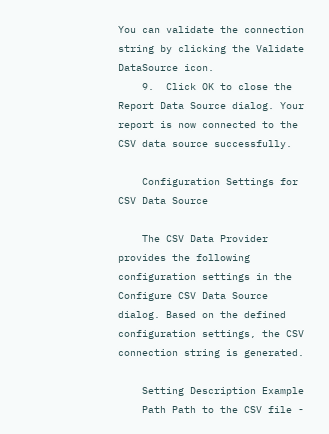You can validate the connection string by clicking the Validate DataSource icon.
    9.  Click OK to close the Report Data Source dialog. Your report is now connected to the CSV data source successfully.

    Configuration Settings for CSV Data Source

    The CSV Data Provider provides the following configuration settings in the Configure CSV Data Source dialog. Based on the defined configuration settings, the CSV connection string is generated.

    Setting Description Example
    Path Path to the CSV file -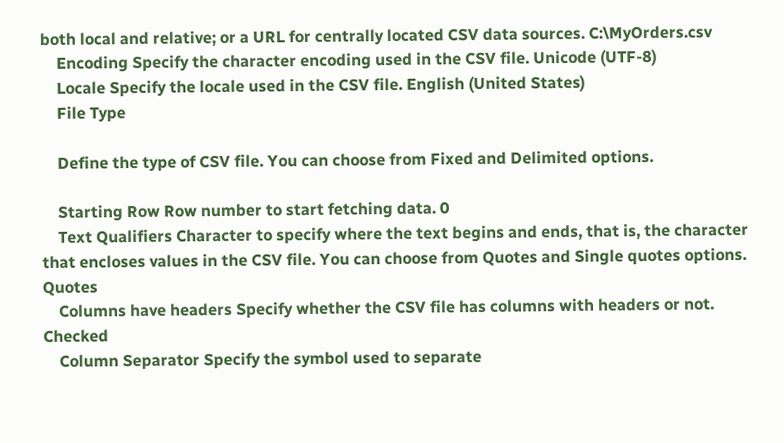both local and relative; or a URL for centrally located CSV data sources. C:\MyOrders.csv
    Encoding Specify the character encoding used in the CSV file. Unicode (UTF-8)
    Locale Specify the locale used in the CSV file. English (United States)
    File Type

    Define the type of CSV file. You can choose from Fixed and Delimited options.

    Starting Row Row number to start fetching data. 0
    Text Qualifiers Character to specify where the text begins and ends, that is, the character that encloses values in the CSV file. You can choose from Quotes and Single quotes options. Quotes
    Columns have headers Specify whether the CSV file has columns with headers or not. Checked
    Column Separator Specify the symbol used to separate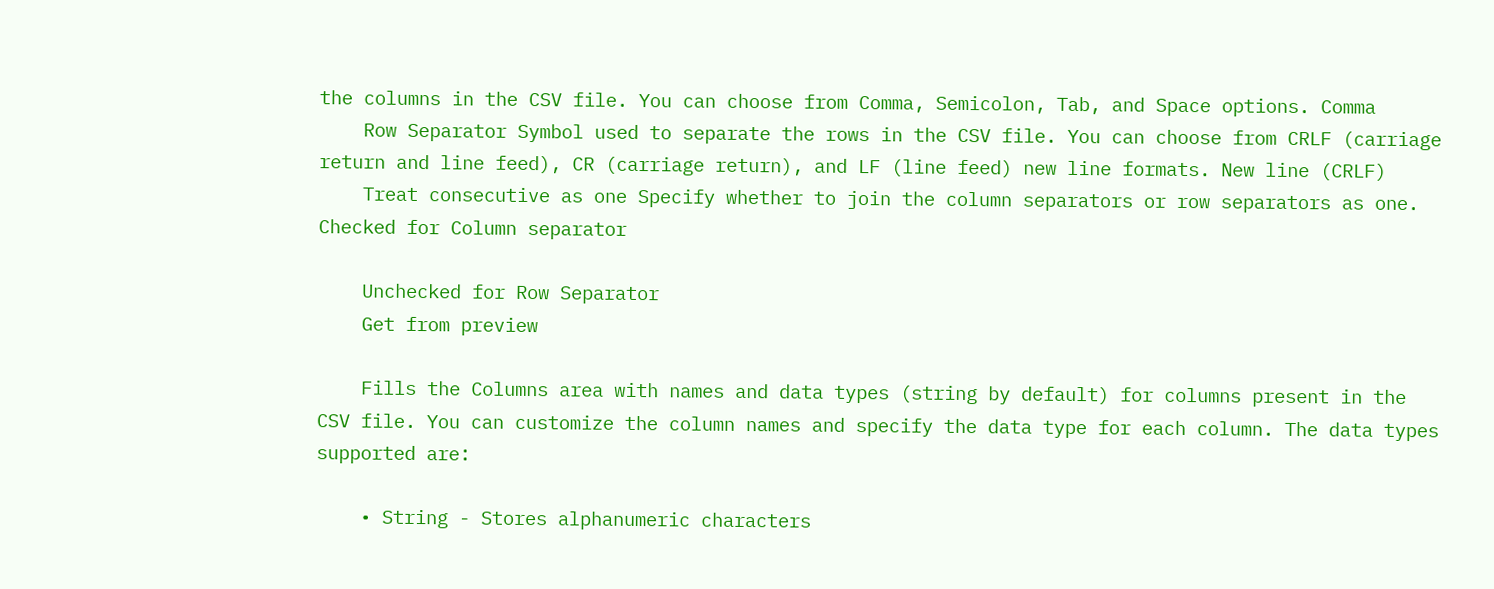the columns in the CSV file. You can choose from Comma, Semicolon, Tab, and Space options. Comma
    Row Separator Symbol used to separate the rows in the CSV file. You can choose from CRLF (carriage return and line feed), CR (carriage return), and LF (line feed) new line formats. New line (CRLF)
    Treat consecutive as one Specify whether to join the column separators or row separators as one. Checked for Column separator

    Unchecked for Row Separator
    Get from preview

    Fills the Columns area with names and data types (string by default) for columns present in the CSV file. You can customize the column names and specify the data type for each column. The data types supported are:

    • String - Stores alphanumeric characters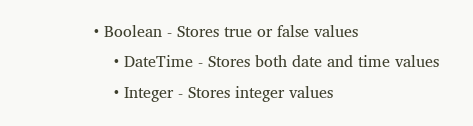• Boolean - Stores true or false values
    • DateTime - Stores both date and time values
    • Integer - Stores integer values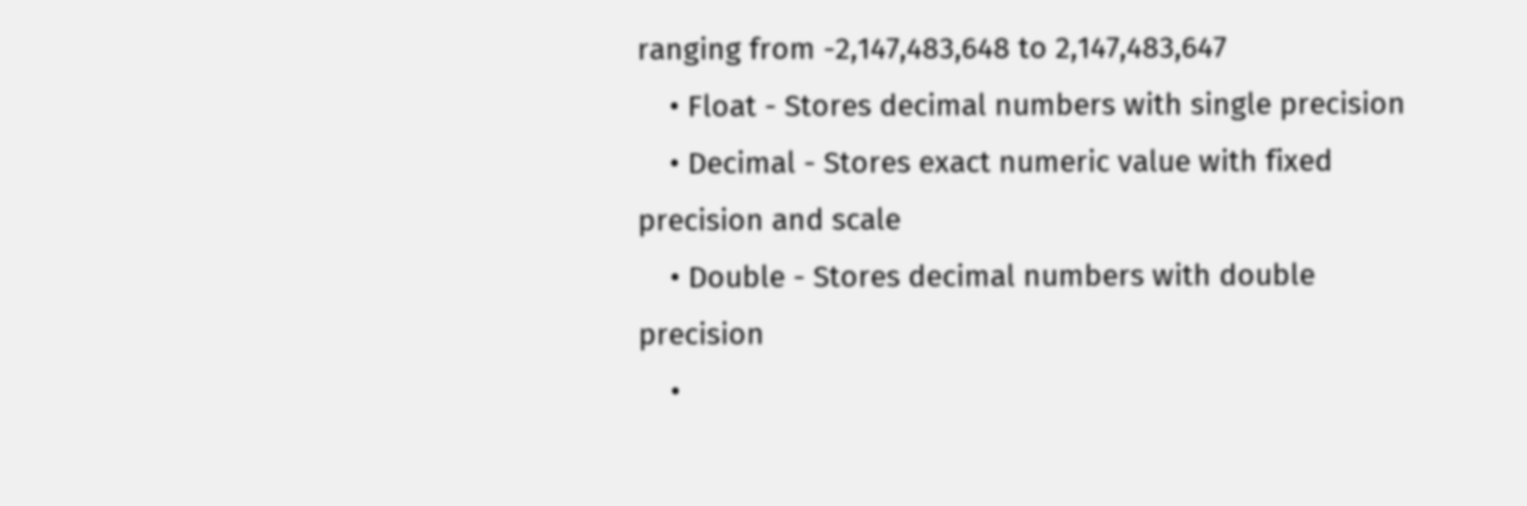ranging from -2,147,483,648 to 2,147,483,647
    • Float - Stores decimal numbers with single precision
    • Decimal - Stores exact numeric value with fixed precision and scale
    • Double - Stores decimal numbers with double precision
    •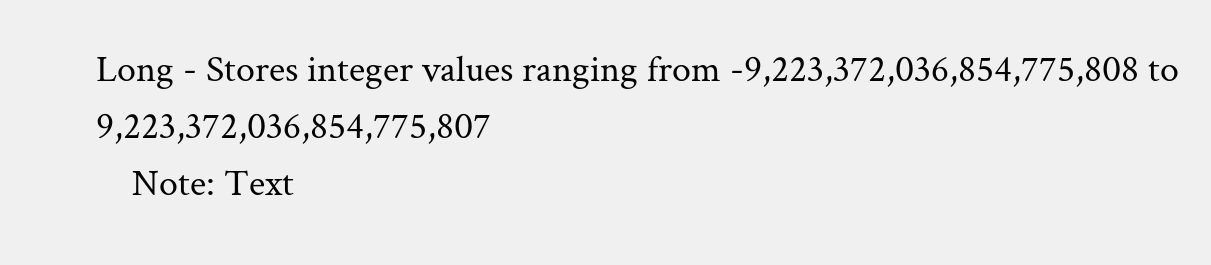Long - Stores integer values ranging from -9,223,372,036,854,775,808 to 9,223,372,036,854,775,807
    Note: Text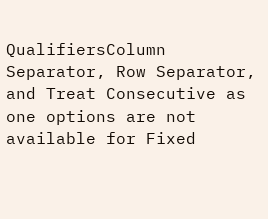QualifiersColumn Separator, Row Separator, and Treat Consecutive as one options are not available for Fixed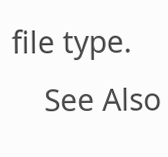file type.
    See Also